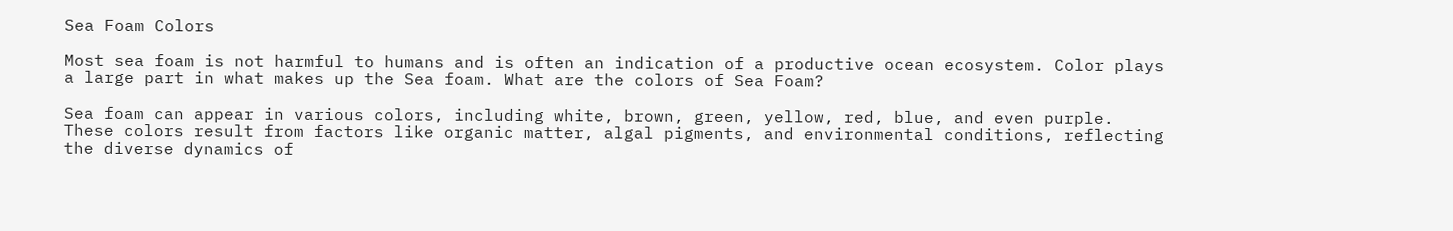Sea Foam Colors

Most sea foam is not harmful to humans and is often an indication of a productive ocean ecosystem. Color plays a large part in what makes up the Sea foam. What are the colors of Sea Foam?

Sea foam can appear in various colors, including white, brown, green, yellow, red, blue, and even purple. These colors result from factors like organic matter, algal pigments, and environmental conditions, reflecting the diverse dynamics of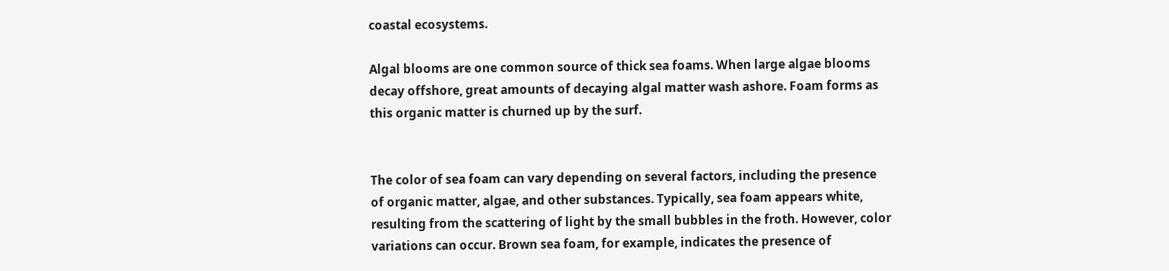coastal ecosystems.

Algal blooms are one common source of thick sea foams. When large algae blooms decay offshore, great amounts of decaying algal matter wash ashore. Foam forms as this organic matter is churned up by the surf.


The color of sea foam can vary depending on several factors, including the presence of organic matter, algae, and other substances. Typically, sea foam appears white, resulting from the scattering of light by the small bubbles in the froth. However, color variations can occur. Brown sea foam, for example, indicates the presence of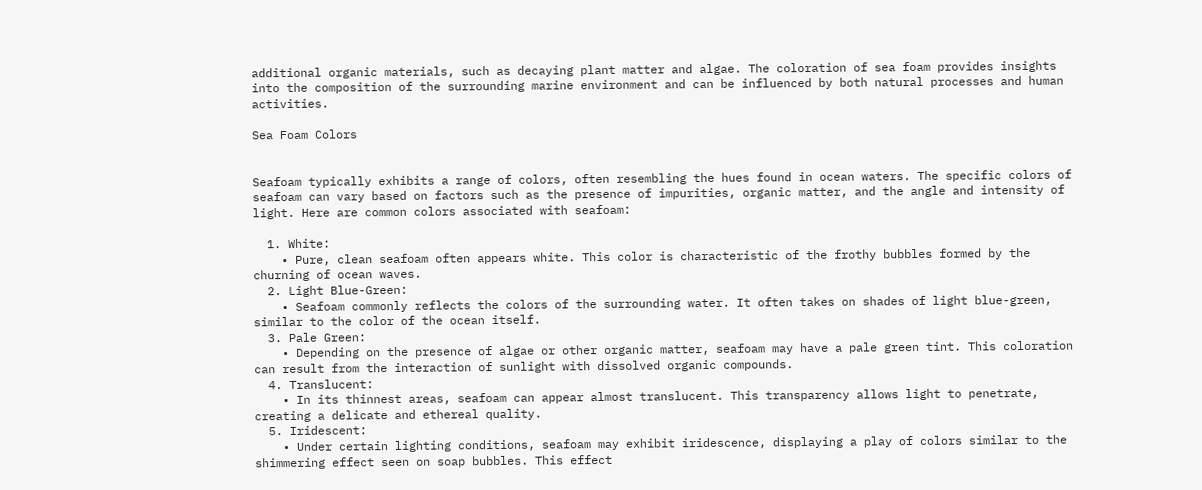additional organic materials, such as decaying plant matter and algae. The coloration of sea foam provides insights into the composition of the surrounding marine environment and can be influenced by both natural processes and human activities.

Sea Foam Colors


Seafoam typically exhibits a range of colors, often resembling the hues found in ocean waters. The specific colors of seafoam can vary based on factors such as the presence of impurities, organic matter, and the angle and intensity of light. Here are common colors associated with seafoam:

  1. White:
    • Pure, clean seafoam often appears white. This color is characteristic of the frothy bubbles formed by the churning of ocean waves.
  2. Light Blue-Green:
    • Seafoam commonly reflects the colors of the surrounding water. It often takes on shades of light blue-green, similar to the color of the ocean itself.
  3. Pale Green:
    • Depending on the presence of algae or other organic matter, seafoam may have a pale green tint. This coloration can result from the interaction of sunlight with dissolved organic compounds.
  4. Translucent:
    • In its thinnest areas, seafoam can appear almost translucent. This transparency allows light to penetrate, creating a delicate and ethereal quality.
  5. Iridescent:
    • Under certain lighting conditions, seafoam may exhibit iridescence, displaying a play of colors similar to the shimmering effect seen on soap bubbles. This effect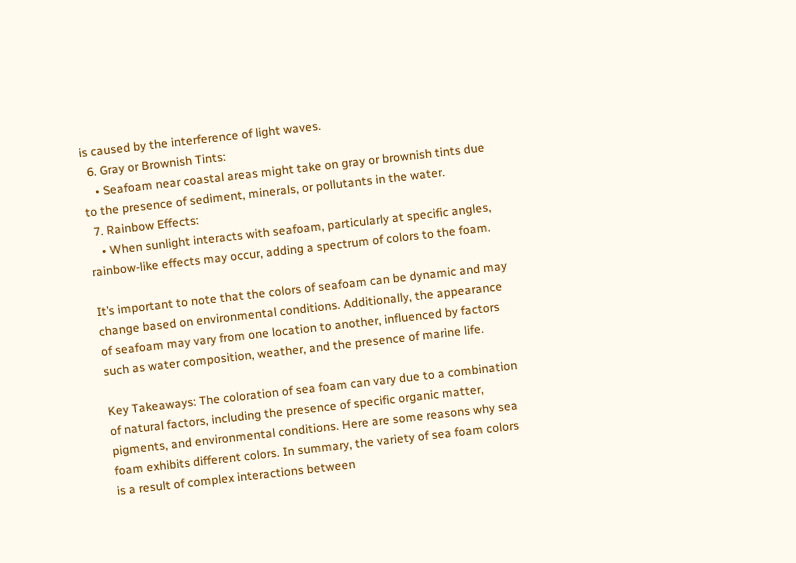is caused by the interference of light waves.
  6. Gray or Brownish Tints:
    • Seafoam near coastal areas might take on gray or brownish tints due to the presence of sediment, minerals, or pollutants in the water.
  7. Rainbow Effects:
    • When sunlight interacts with seafoam, particularly at specific angles, rainbow-like effects may occur, adding a spectrum of colors to the foam.

It’s important to note that the colors of seafoam can be dynamic and may change based on environmental conditions. Additionally, the appearance of seafoam may vary from one location to another, influenced by factors such as water composition, weather, and the presence of marine life.

Key Takeaways: The coloration of sea foam can vary due to a combination of natural factors, including the presence of specific organic matter, pigments, and environmental conditions. Here are some reasons why sea foam exhibits different colors. In summary, the variety of sea foam colors is a result of complex interactions between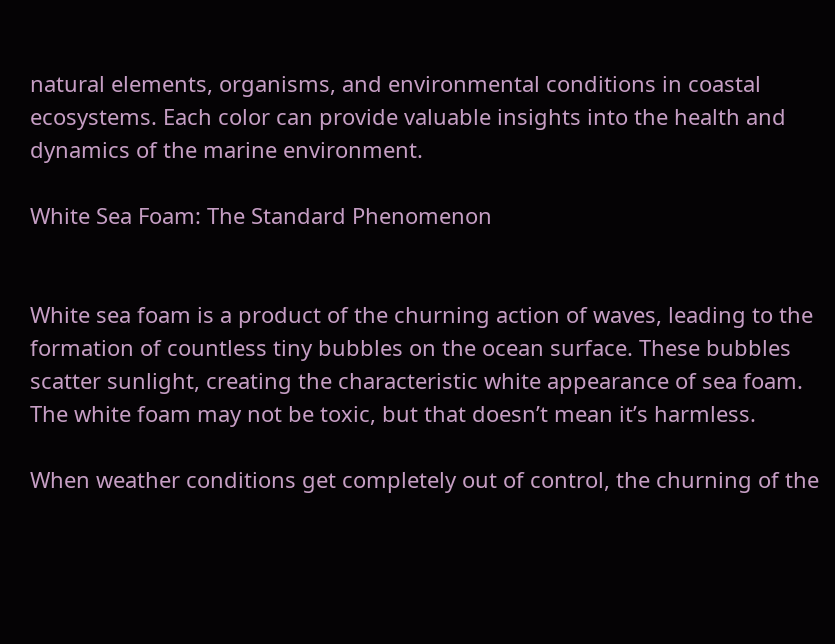natural elements, organisms, and environmental conditions in coastal ecosystems. Each color can provide valuable insights into the health and dynamics of the marine environment.

White Sea Foam: The Standard Phenomenon


White sea foam is a product of the churning action of waves, leading to the formation of countless tiny bubbles on the ocean surface. These bubbles scatter sunlight, creating the characteristic white appearance of sea foam. The white foam may not be toxic, but that doesn’t mean it’s harmless.

When weather conditions get completely out of control, the churning of the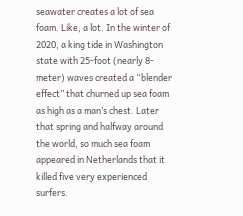seawater creates a lot of sea foam. Like, a lot. In the winter of 2020, a king tide in Washington state with 25-foot (nearly 8-meter) waves created a “blender effect” that churned up sea foam as high as a man’s chest. Later that spring and halfway around the world, so much sea foam appeared in Netherlands that it killed five very experienced surfers.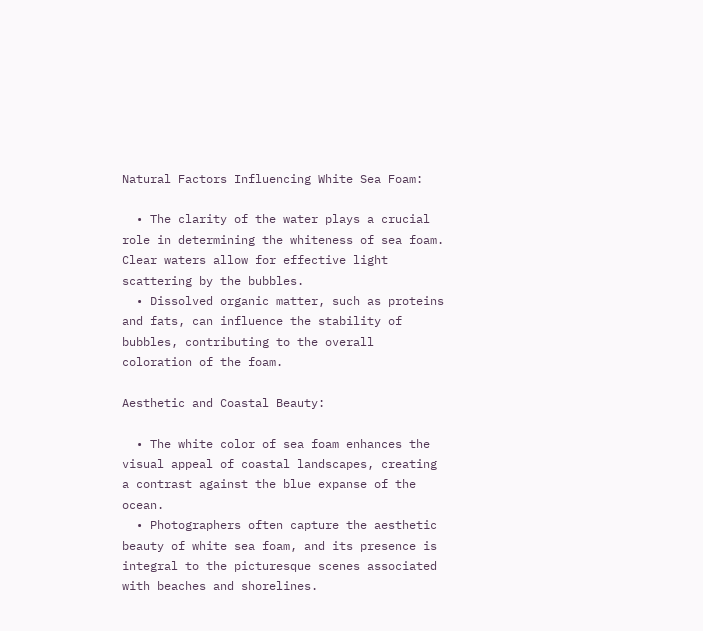Natural Factors Influencing White Sea Foam:

  • The clarity of the water plays a crucial role in determining the whiteness of sea foam. Clear waters allow for effective light scattering by the bubbles.
  • Dissolved organic matter, such as proteins and fats, can influence the stability of bubbles, contributing to the overall coloration of the foam.

Aesthetic and Coastal Beauty:

  • The white color of sea foam enhances the visual appeal of coastal landscapes, creating a contrast against the blue expanse of the ocean.
  • Photographers often capture the aesthetic beauty of white sea foam, and its presence is integral to the picturesque scenes associated with beaches and shorelines.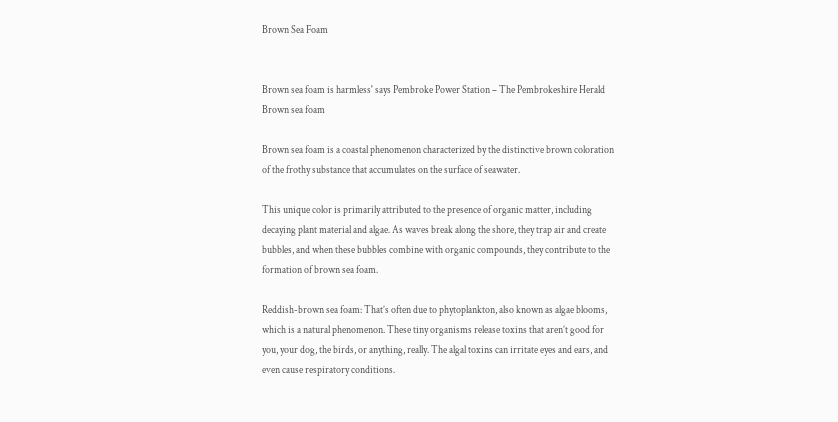Brown Sea Foam


Brown sea foam is harmless' says Pembroke Power Station – The Pembrokeshire Herald
Brown sea foam

Brown sea foam is a coastal phenomenon characterized by the distinctive brown coloration of the frothy substance that accumulates on the surface of seawater.

This unique color is primarily attributed to the presence of organic matter, including decaying plant material and algae. As waves break along the shore, they trap air and create bubbles, and when these bubbles combine with organic compounds, they contribute to the formation of brown sea foam.

Reddish-brown sea foam: That’s often due to phytoplankton, also known as algae blooms, which is a natural phenomenon. These tiny organisms release toxins that aren’t good for you, your dog, the birds, or anything, really. The algal toxins can irritate eyes and ears, and even cause respiratory conditions.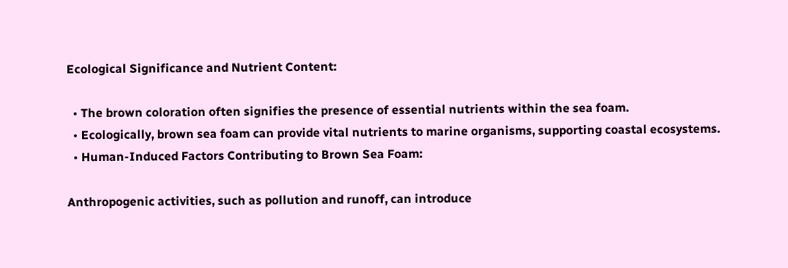Ecological Significance and Nutrient Content:

  • The brown coloration often signifies the presence of essential nutrients within the sea foam.
  • Ecologically, brown sea foam can provide vital nutrients to marine organisms, supporting coastal ecosystems.
  • Human-Induced Factors Contributing to Brown Sea Foam:

Anthropogenic activities, such as pollution and runoff, can introduce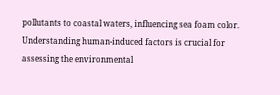pollutants to coastal waters, influencing sea foam color.
Understanding human-induced factors is crucial for assessing the environmental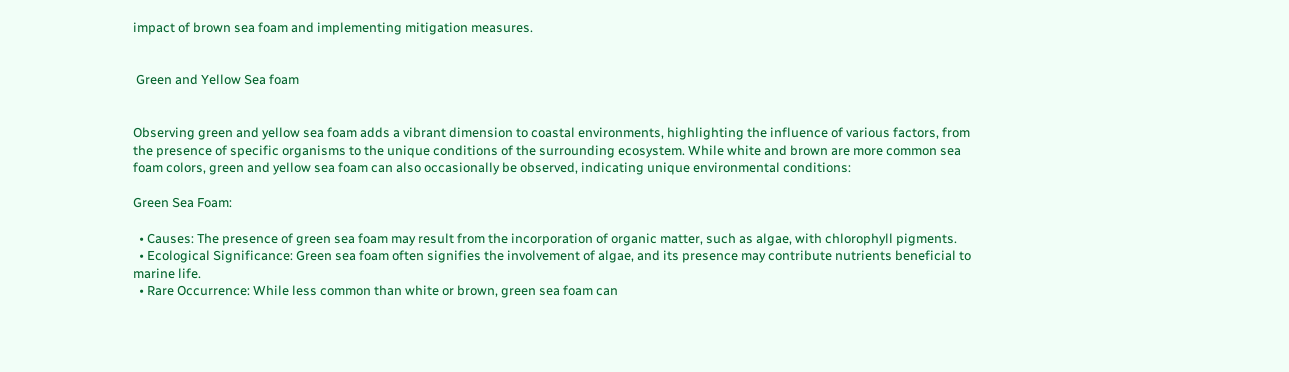impact of brown sea foam and implementing mitigation measures.


 Green and Yellow Sea foam


Observing green and yellow sea foam adds a vibrant dimension to coastal environments, highlighting the influence of various factors, from the presence of specific organisms to the unique conditions of the surrounding ecosystem. While white and brown are more common sea foam colors, green and yellow sea foam can also occasionally be observed, indicating unique environmental conditions:

Green Sea Foam:

  • Causes: The presence of green sea foam may result from the incorporation of organic matter, such as algae, with chlorophyll pigments.
  • Ecological Significance: Green sea foam often signifies the involvement of algae, and its presence may contribute nutrients beneficial to marine life.
  • Rare Occurrence: While less common than white or brown, green sea foam can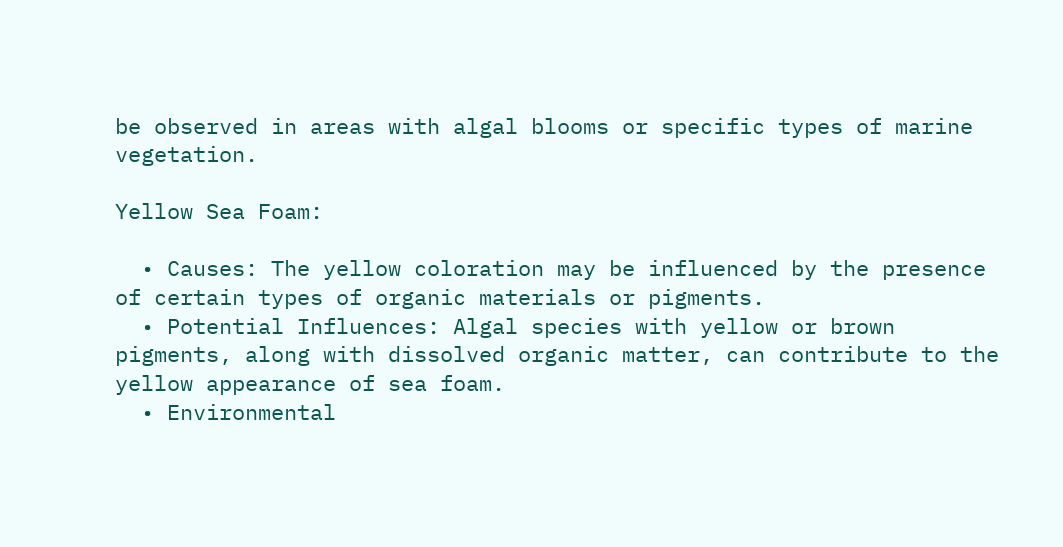be observed in areas with algal blooms or specific types of marine vegetation.

Yellow Sea Foam:

  • Causes: The yellow coloration may be influenced by the presence of certain types of organic materials or pigments.
  • Potential Influences: Algal species with yellow or brown pigments, along with dissolved organic matter, can contribute to the yellow appearance of sea foam.
  • Environmental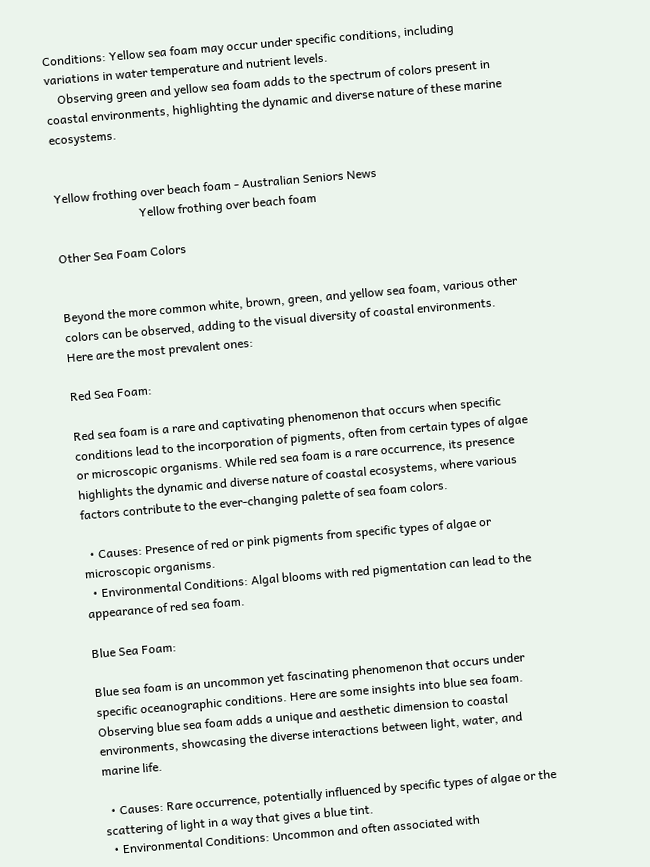Conditions: Yellow sea foam may occur under specific conditions, including variations in water temperature and nutrient levels.
    Observing green and yellow sea foam adds to the spectrum of colors present in coastal environments, highlighting the dynamic and diverse nature of these marine ecosystems.


Yellow frothing over beach foam - Australian Seniors News
                            Yellow frothing over beach foam

Other Sea Foam Colors


Beyond the more common white, brown, green, and yellow sea foam, various other colors can be observed, adding to the visual diversity of coastal environments. Here are the most prevalent ones:

Red Sea Foam:

Red sea foam is a rare and captivating phenomenon that occurs when specific conditions lead to the incorporation of pigments, often from certain types of algae or microscopic organisms. While red sea foam is a rare occurrence, its presence highlights the dynamic and diverse nature of coastal ecosystems, where various factors contribute to the ever-changing palette of sea foam colors.

  • Causes: Presence of red or pink pigments from specific types of algae or microscopic organisms.
  • Environmental Conditions: Algal blooms with red pigmentation can lead to the appearance of red sea foam.

Blue Sea Foam:

Blue sea foam is an uncommon yet fascinating phenomenon that occurs under specific oceanographic conditions. Here are some insights into blue sea foam. Observing blue sea foam adds a unique and aesthetic dimension to coastal environments, showcasing the diverse interactions between light, water, and marine life.

  • Causes: Rare occurrence, potentially influenced by specific types of algae or the scattering of light in a way that gives a blue tint.
  • Environmental Conditions: Uncommon and often associated with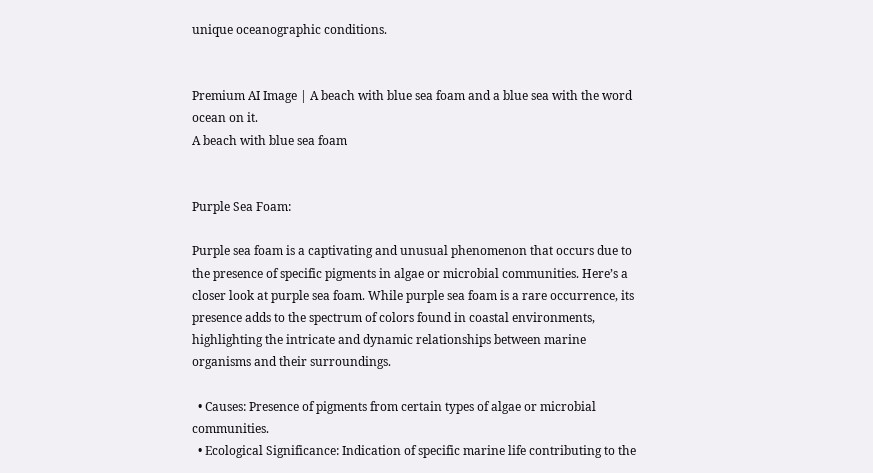unique oceanographic conditions.


Premium AI Image | A beach with blue sea foam and a blue sea with the word ocean on it.
A beach with blue sea foam


Purple Sea Foam:

Purple sea foam is a captivating and unusual phenomenon that occurs due to the presence of specific pigments in algae or microbial communities. Here’s a closer look at purple sea foam. While purple sea foam is a rare occurrence, its presence adds to the spectrum of colors found in coastal environments, highlighting the intricate and dynamic relationships between marine organisms and their surroundings.

  • Causes: Presence of pigments from certain types of algae or microbial communities.
  • Ecological Significance: Indication of specific marine life contributing to the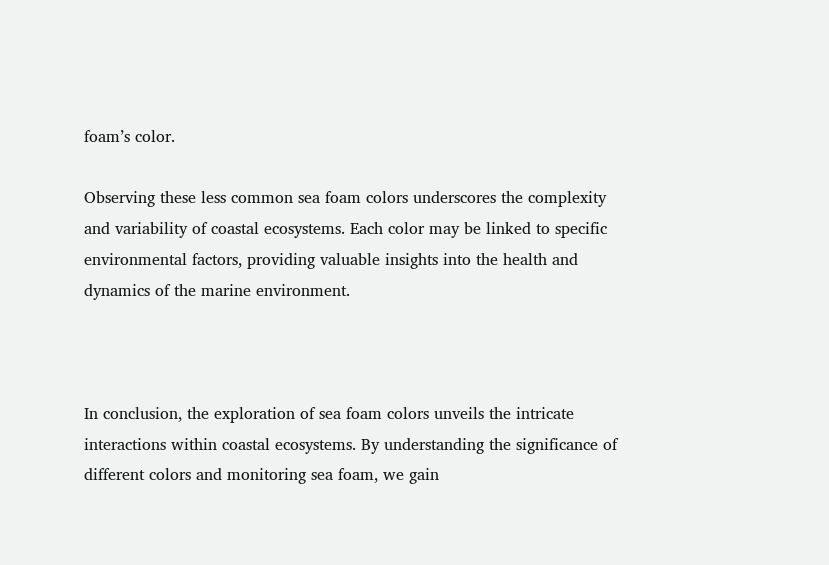foam’s color.

Observing these less common sea foam colors underscores the complexity and variability of coastal ecosystems. Each color may be linked to specific environmental factors, providing valuable insights into the health and dynamics of the marine environment.



In conclusion, the exploration of sea foam colors unveils the intricate interactions within coastal ecosystems. By understanding the significance of different colors and monitoring sea foam, we gain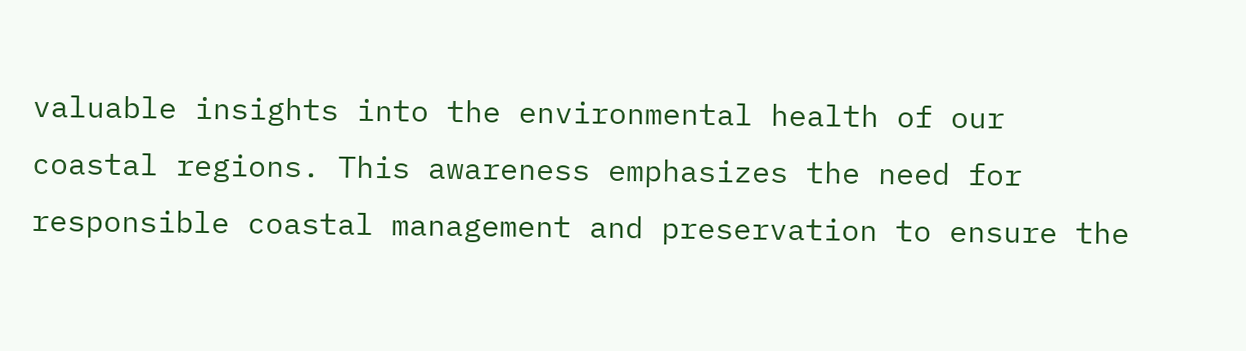valuable insights into the environmental health of our coastal regions. This awareness emphasizes the need for responsible coastal management and preservation to ensure the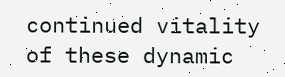continued vitality of these dynamic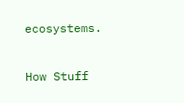ecosystems.

How Stuff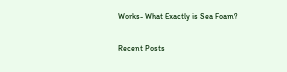Works- What Exactly is Sea Foam?

Recent Posts